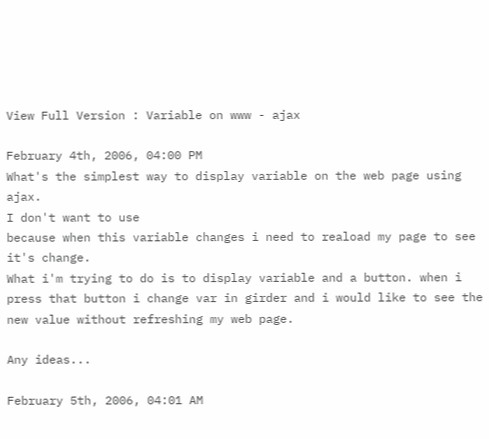View Full Version : Variable on www - ajax

February 4th, 2006, 04:00 PM
What's the simplest way to display variable on the web page using ajax.
I don't want to use
because when this variable changes i need to reaload my page to see it's change.
What i'm trying to do is to display variable and a button. when i press that button i change var in girder and i would like to see the new value without refreshing my web page.

Any ideas...

February 5th, 2006, 04:01 AM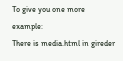To give you one more example:
There is media.html in gireder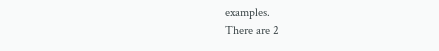examples.
There are 2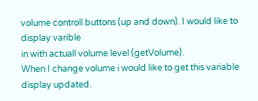volume controll buttons (up and down). I would like to display varible
in with actuall volume level (getVolume).
When I change volume i would like to get this variable display updated.